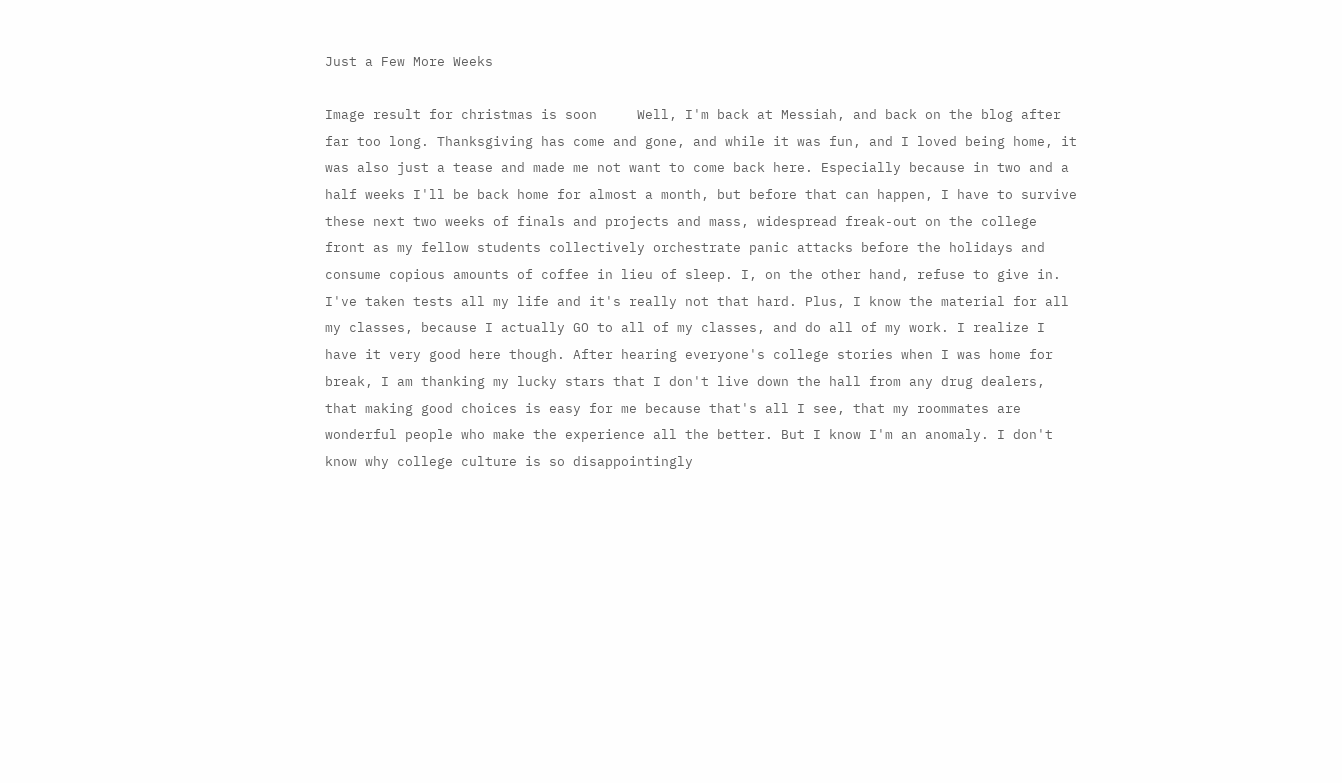Just a Few More Weeks

Image result for christmas is soon     Well, I'm back at Messiah, and back on the blog after far too long. Thanksgiving has come and gone, and while it was fun, and I loved being home, it was also just a tease and made me not want to come back here. Especially because in two and a half weeks I'll be back home for almost a month, but before that can happen, I have to survive these next two weeks of finals and projects and mass, widespread freak-out on the college front as my fellow students collectively orchestrate panic attacks before the holidays and consume copious amounts of coffee in lieu of sleep. I, on the other hand, refuse to give in. I've taken tests all my life and it's really not that hard. Plus, I know the material for all my classes, because I actually GO to all of my classes, and do all of my work. I realize I have it very good here though. After hearing everyone's college stories when I was home for break, I am thanking my lucky stars that I don't live down the hall from any drug dealers, that making good choices is easy for me because that's all I see, that my roommates are wonderful people who make the experience all the better. But I know I'm an anomaly. I don't know why college culture is so disappointingly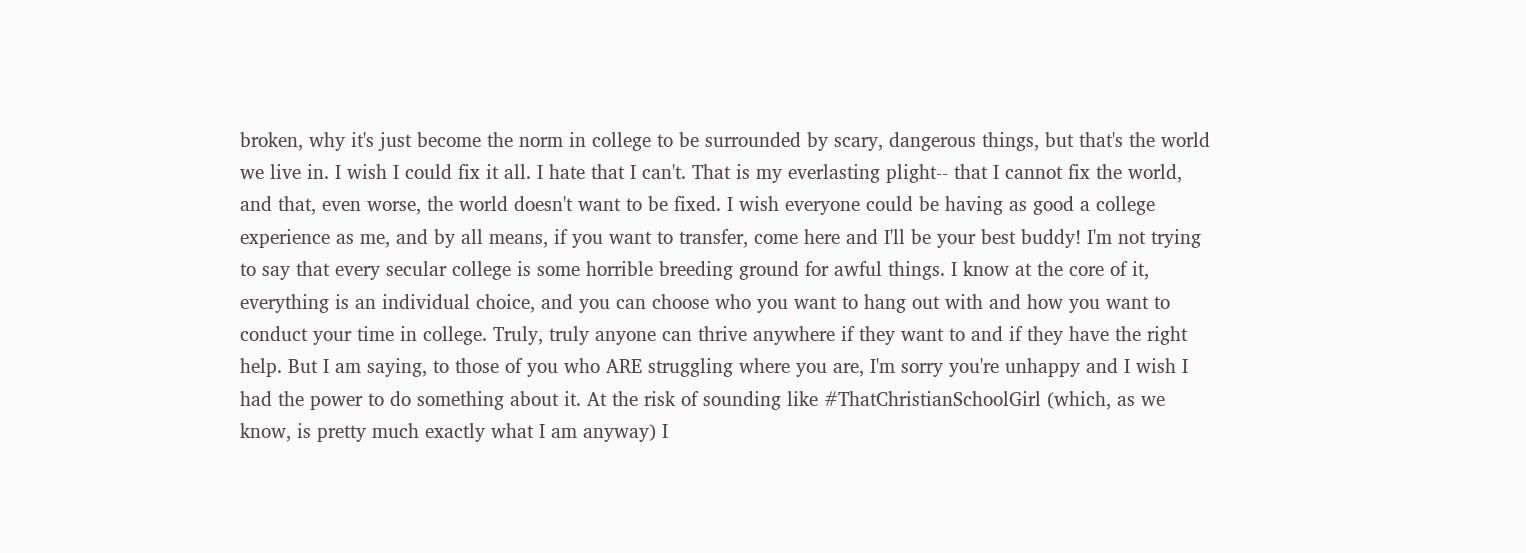broken, why it's just become the norm in college to be surrounded by scary, dangerous things, but that's the world we live in. I wish I could fix it all. I hate that I can't. That is my everlasting plight-- that I cannot fix the world, and that, even worse, the world doesn't want to be fixed. I wish everyone could be having as good a college experience as me, and by all means, if you want to transfer, come here and I'll be your best buddy! I'm not trying to say that every secular college is some horrible breeding ground for awful things. I know at the core of it, everything is an individual choice, and you can choose who you want to hang out with and how you want to conduct your time in college. Truly, truly anyone can thrive anywhere if they want to and if they have the right help. But I am saying, to those of you who ARE struggling where you are, I'm sorry you're unhappy and I wish I had the power to do something about it. At the risk of sounding like #ThatChristianSchoolGirl (which, as we know, is pretty much exactly what I am anyway) I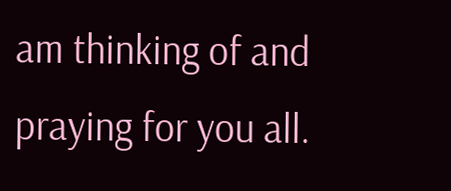am thinking of and praying for you all.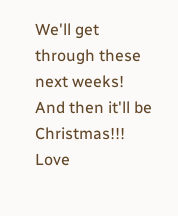We'll get through these next weeks! And then it'll be Christmas!!! Love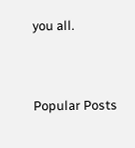you all.


Popular Posts